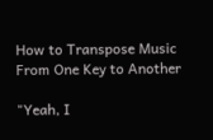How to Transpose Music From One Key to Another

"Yeah, I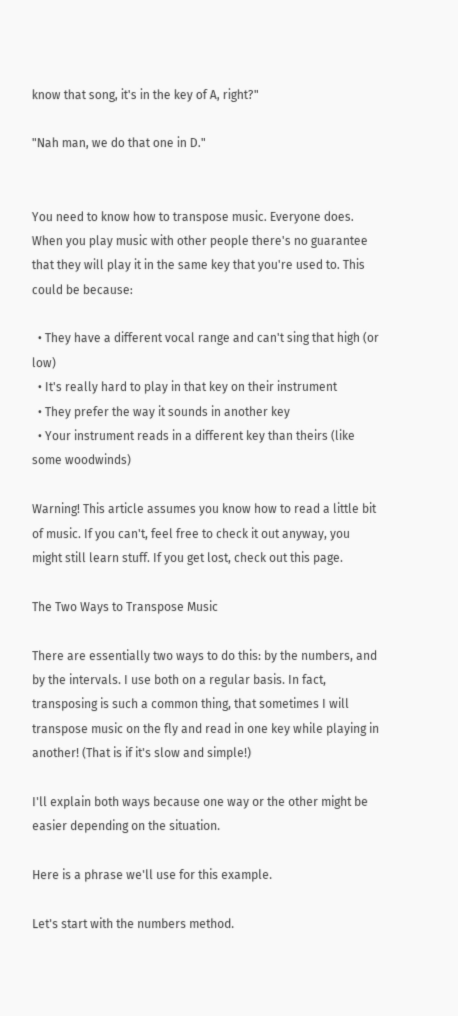know that song, it's in the key of A, right?"

"Nah man, we do that one in D."


You need to know how to transpose music. Everyone does. When you play music with other people there's no guarantee that they will play it in the same key that you're used to. This could be because:

  • They have a different vocal range and can't sing that high (or low)
  • It's really hard to play in that key on their instrument
  • They prefer the way it sounds in another key
  • Your instrument reads in a different key than theirs (like some woodwinds)

Warning! This article assumes you know how to read a little bit of music. If you can't, feel free to check it out anyway, you might still learn stuff. If you get lost, check out this page.

The Two Ways to Transpose Music

There are essentially two ways to do this: by the numbers, and by the intervals. I use both on a regular basis. In fact, transposing is such a common thing, that sometimes I will transpose music on the fly and read in one key while playing in another! (That is if it's slow and simple!)

I'll explain both ways because one way or the other might be easier depending on the situation.

Here is a phrase we'll use for this example.

Let's start with the numbers method.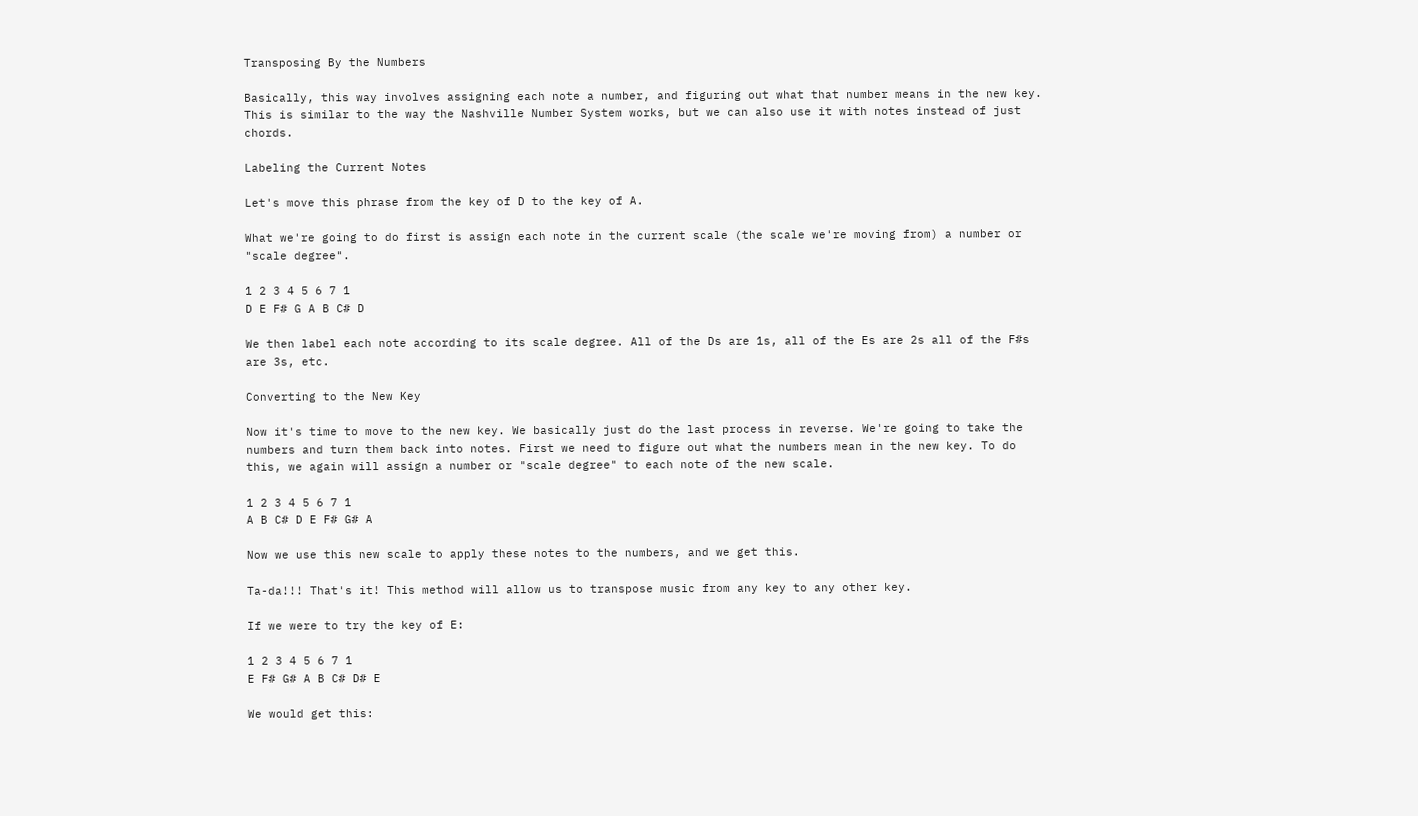Transposing By the Numbers

Basically, this way involves assigning each note a number, and figuring out what that number means in the new key. This is similar to the way the Nashville Number System works, but we can also use it with notes instead of just chords.

Labeling the Current Notes

Let's move this phrase from the key of D to the key of A.

What we're going to do first is assign each note in the current scale (the scale we're moving from) a number or "scale degree".

1 2 3 4 5 6 7 1
D E F# G A B C# D

We then label each note according to its scale degree. All of the Ds are 1s, all of the Es are 2s all of the F#s are 3s, etc.

Converting to the New Key

Now it's time to move to the new key. We basically just do the last process in reverse. We're going to take the numbers and turn them back into notes. First we need to figure out what the numbers mean in the new key. To do this, we again will assign a number or "scale degree" to each note of the new scale.

1 2 3 4 5 6 7 1
A B C# D E F# G# A

Now we use this new scale to apply these notes to the numbers, and we get this.

Ta-da!!! That's it! This method will allow us to transpose music from any key to any other key.

If we were to try the key of E:

1 2 3 4 5 6 7 1
E F# G# A B C# D# E

We would get this: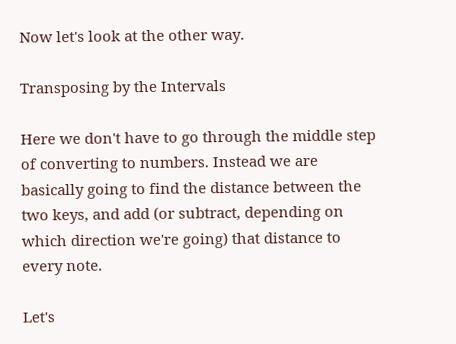Now let's look at the other way.

Transposing by the Intervals

Here we don't have to go through the middle step of converting to numbers. Instead we are basically going to find the distance between the two keys, and add (or subtract, depending on which direction we're going) that distance to every note.

Let's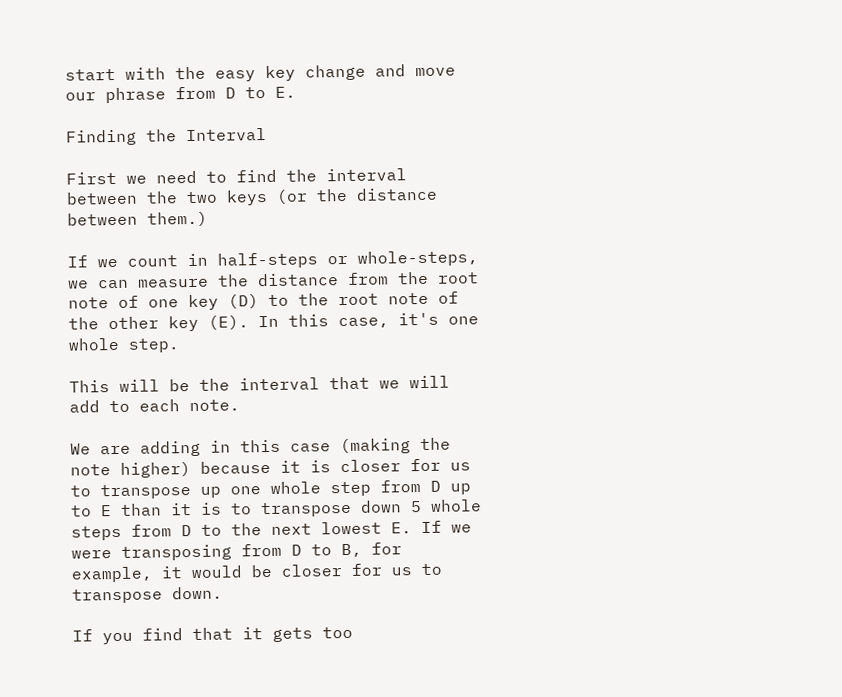start with the easy key change and move our phrase from D to E.

Finding the Interval

First we need to find the interval between the two keys (or the distance between them.)

If we count in half-steps or whole-steps, we can measure the distance from the root note of one key (D) to the root note of the other key (E). In this case, it's one whole step.

This will be the interval that we will add to each note.

We are adding in this case (making the note higher) because it is closer for us to transpose up one whole step from D up to E than it is to transpose down 5 whole steps from D to the next lowest E. If we were transposing from D to B, for example, it would be closer for us to transpose down.

If you find that it gets too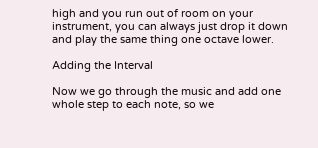high and you run out of room on your instrument, you can always just drop it down and play the same thing one octave lower.

Adding the Interval

Now we go through the music and add one whole step to each note, so we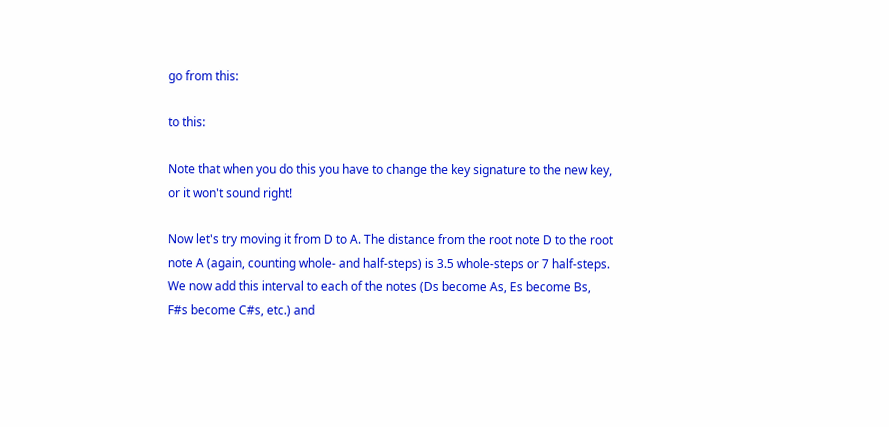go from this:

to this:

Note that when you do this you have to change the key signature to the new key, or it won't sound right!

Now let's try moving it from D to A. The distance from the root note D to the root note A (again, counting whole- and half-steps) is 3.5 whole-steps or 7 half-steps. We now add this interval to each of the notes (Ds become As, Es become Bs, F#s become C#s, etc.) and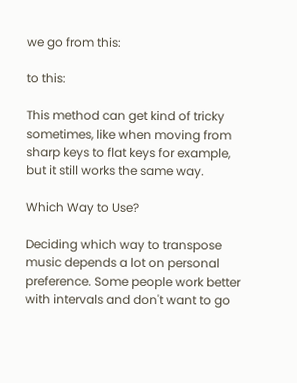we go from this:

to this:

This method can get kind of tricky sometimes, like when moving from sharp keys to flat keys for example, but it still works the same way.

Which Way to Use?

Deciding which way to transpose music depends a lot on personal preference. Some people work better with intervals and don't want to go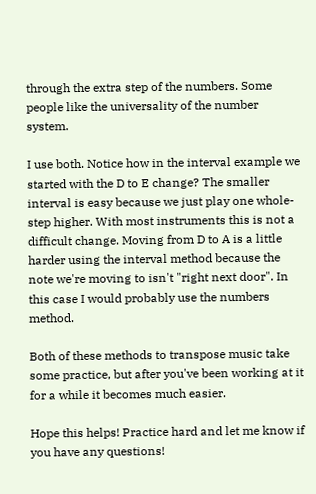through the extra step of the numbers. Some people like the universality of the number system.

I use both. Notice how in the interval example we started with the D to E change? The smaller interval is easy because we just play one whole-step higher. With most instruments this is not a difficult change. Moving from D to A is a little harder using the interval method because the note we're moving to isn't "right next door". In this case I would probably use the numbers method.

Both of these methods to transpose music take some practice, but after you've been working at it for a while it becomes much easier.

Hope this helps! Practice hard and let me know if you have any questions!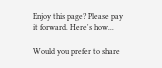Enjoy this page? Please pay it forward. Here's how...

Would you prefer to share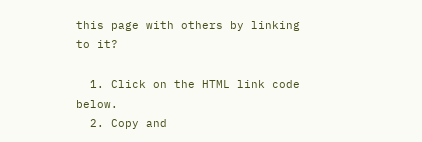this page with others by linking to it?

  1. Click on the HTML link code below.
  2. Copy and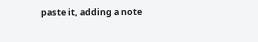paste it, adding a note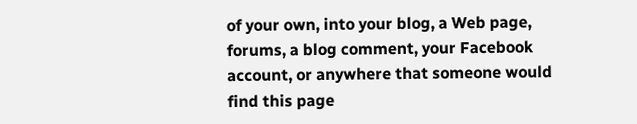of your own, into your blog, a Web page, forums, a blog comment, your Facebook account, or anywhere that someone would find this page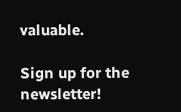valuable.

Sign up for the newsletter!